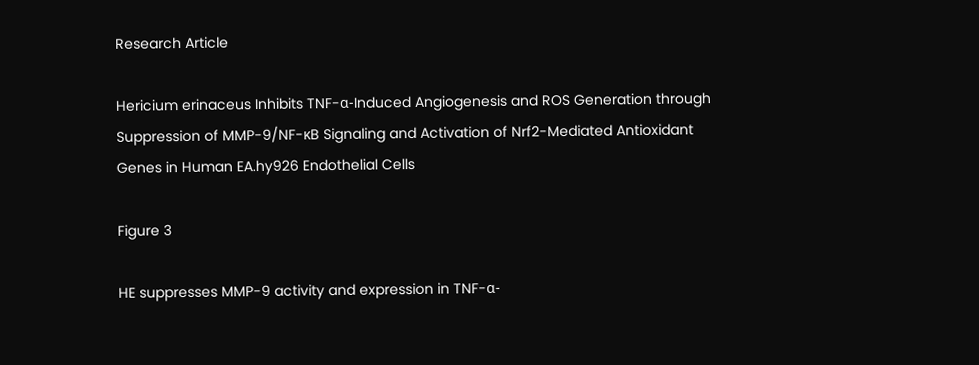Research Article

Hericium erinaceus Inhibits TNF-α-Induced Angiogenesis and ROS Generation through Suppression of MMP-9/NF-κB Signaling and Activation of Nrf2-Mediated Antioxidant Genes in Human EA.hy926 Endothelial Cells

Figure 3

HE suppresses MMP-9 activity and expression in TNF-α-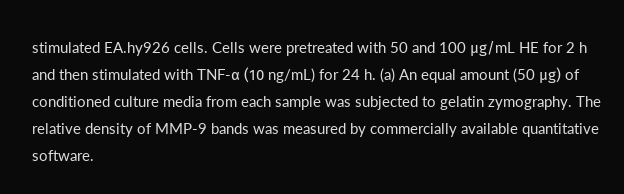stimulated EA.hy926 cells. Cells were pretreated with 50 and 100 μg/mL HE for 2 h and then stimulated with TNF-α (10 ng/mL) for 24 h. (a) An equal amount (50 μg) of conditioned culture media from each sample was subjected to gelatin zymography. The relative density of MMP-9 bands was measured by commercially available quantitative software.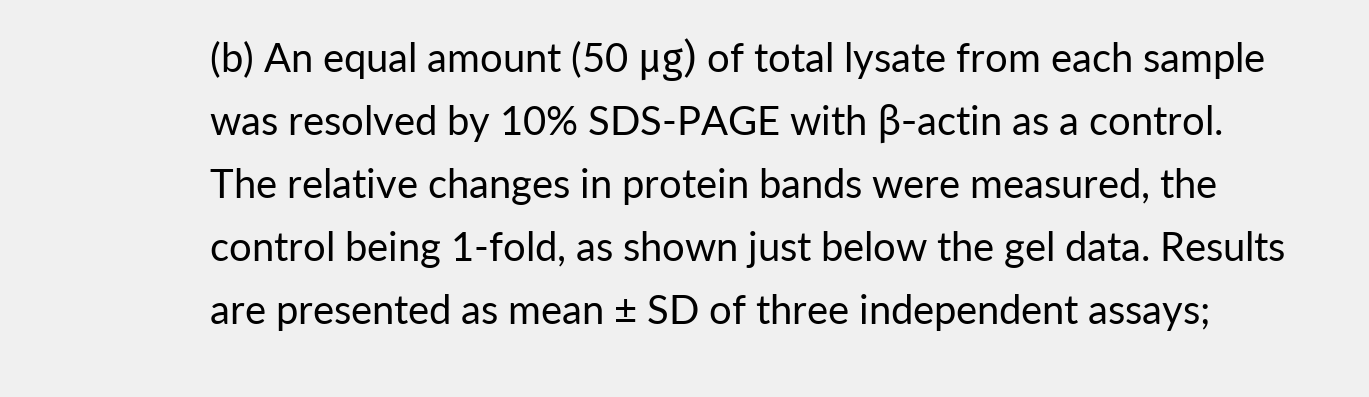(b) An equal amount (50 μg) of total lysate from each sample was resolved by 10% SDS-PAGE with β-actin as a control. The relative changes in protein bands were measured, the control being 1-fold, as shown just below the gel data. Results are presented as mean ± SD of three independent assays;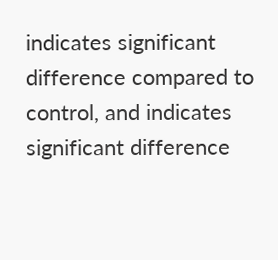indicates significant difference compared to control, and indicates significant difference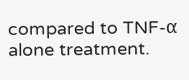compared to TNF-α alone treatment.